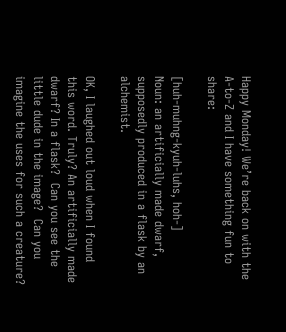Happy Monday! We’re back on with the A-to-Z and I have something fun to share:

[huh-muhng-kyuh-luhs, hoh-]
Noun: an artificially made dwarf, supposedly produced in a flask by an alchemist.

OK, I laughed out loud when I found this word. Truly? An artificially made dwarf? In a flask?  Can you see the little dude in the image?  Can you imagine the uses for such a creature?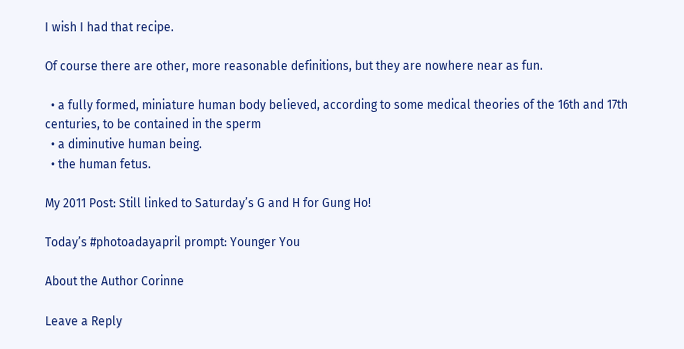I wish I had that recipe.

Of course there are other, more reasonable definitions, but they are nowhere near as fun.

  • a fully formed, miniature human body believed, according to some medical theories of the 16th and 17th centuries, to be contained in the sperm
  • a diminutive human being.
  • the human fetus.

My 2011 Post: Still linked to Saturday’s G and H for Gung Ho!

Today’s #photoadayapril prompt: Younger You

About the Author Corinne

Leave a Reply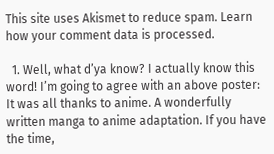This site uses Akismet to reduce spam. Learn how your comment data is processed.

  1. Well, what d’ya know? I actually know this word! I’m going to agree with an above poster: It was all thanks to anime. A wonderfully written manga to anime adaptation. If you have the time,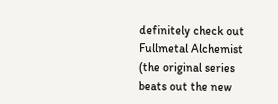definitely check out Fullmetal Alchemist (the original series beats out the new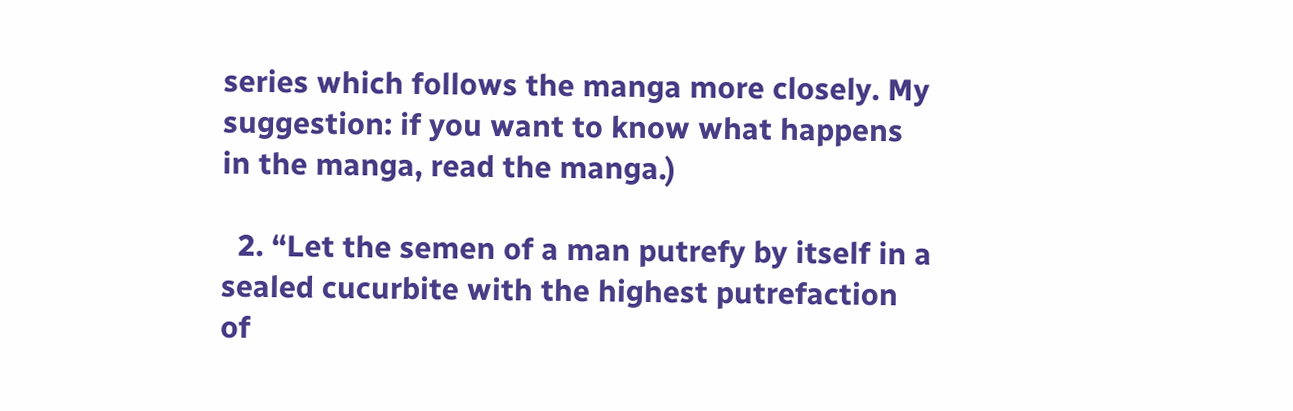series which follows the manga more closely. My suggestion: if you want to know what happens in the manga, read the manga.)

  2. “Let the semen of a man putrefy by itself in a sealed cucurbite with the highest putrefaction of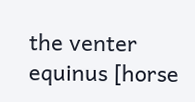the venter equinus [horse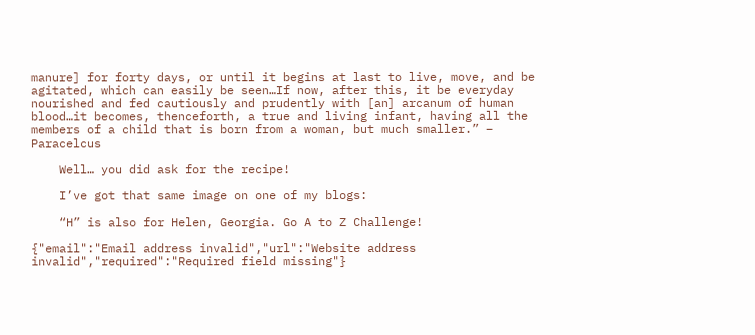manure] for forty days, or until it begins at last to live, move, and be agitated, which can easily be seen…If now, after this, it be everyday nourished and fed cautiously and prudently with [an] arcanum of human blood…it becomes, thenceforth, a true and living infant, having all the members of a child that is born from a woman, but much smaller.” – Paracelcus

    Well… you did ask for the recipe!

    I’ve got that same image on one of my blogs:

    “H” is also for Helen, Georgia. Go A to Z Challenge!

{"email":"Email address invalid","url":"Website address invalid","required":"Required field missing"}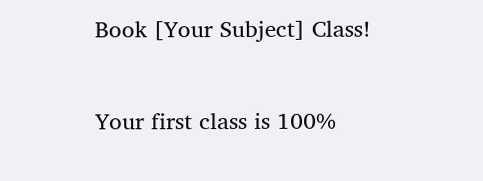Book [Your Subject] Class!

Your first class is 100%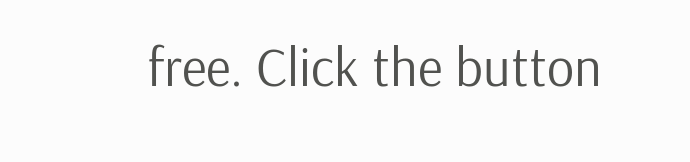free. Click the button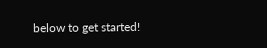below to get started!